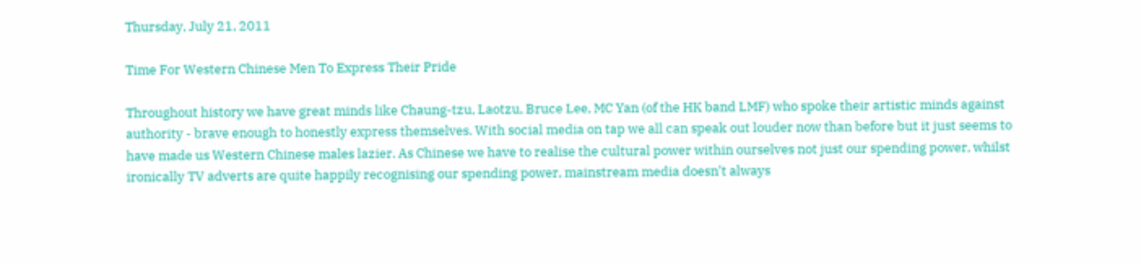Thursday, July 21, 2011

Time For Western Chinese Men To Express Their Pride

Throughout history we have great minds like Chaung-tzu, Laotzu, Bruce Lee, MC Yan (of the HK band LMF) who spoke their artistic minds against authority - brave enough to honestly express themselves. With social media on tap we all can speak out louder now than before but it just seems to have made us Western Chinese males lazier. As Chinese we have to realise the cultural power within ourselves not just our spending power, whilst ironically TV adverts are quite happily recognising our spending power, mainstream media doesn't always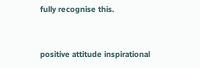fully recognise this.


positive attitude inspirational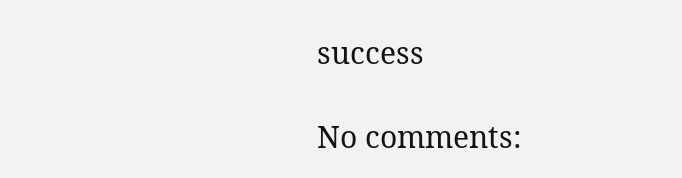success

No comments: